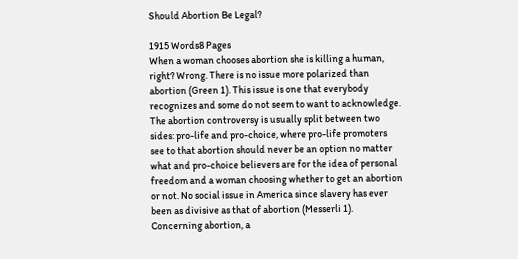Should Abortion Be Legal?

1915 Words8 Pages
When a woman chooses abortion she is killing a human, right? Wrong. There is no issue more polarized than abortion (Green 1). This issue is one that everybody recognizes and some do not seem to want to acknowledge. The abortion controversy is usually split between two sides: pro-life and pro-choice, where pro-life promoters see to that abortion should never be an option no matter what and pro-choice believers are for the idea of personal freedom and a woman choosing whether to get an abortion or not. No social issue in America since slavery has ever been as divisive as that of abortion (Messerli 1). Concerning abortion, a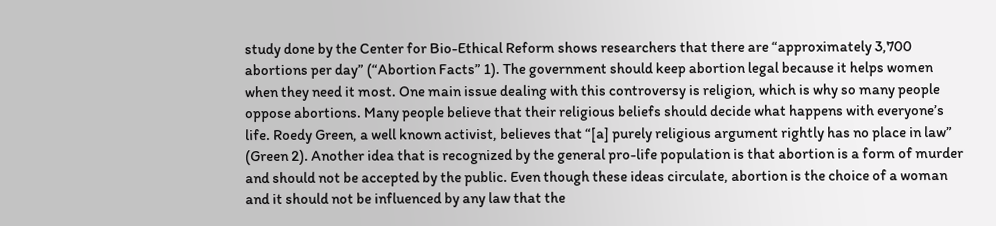study done by the Center for Bio-Ethical Reform shows researchers that there are “approximately 3,700 abortions per day” (“Abortion Facts” 1). The government should keep abortion legal because it helps women when they need it most. One main issue dealing with this controversy is religion, which is why so many people oppose abortions. Many people believe that their religious beliefs should decide what happens with everyone’s life. Roedy Green, a well known activist, believes that “[a] purely religious argument rightly has no place in law” (Green 2). Another idea that is recognized by the general pro-life population is that abortion is a form of murder and should not be accepted by the public. Even though these ideas circulate, abortion is the choice of a woman and it should not be influenced by any law that the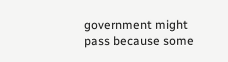government might pass because some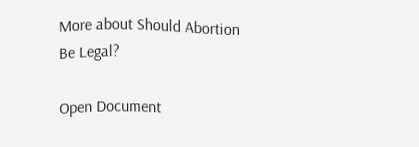More about Should Abortion Be Legal?

Open Document